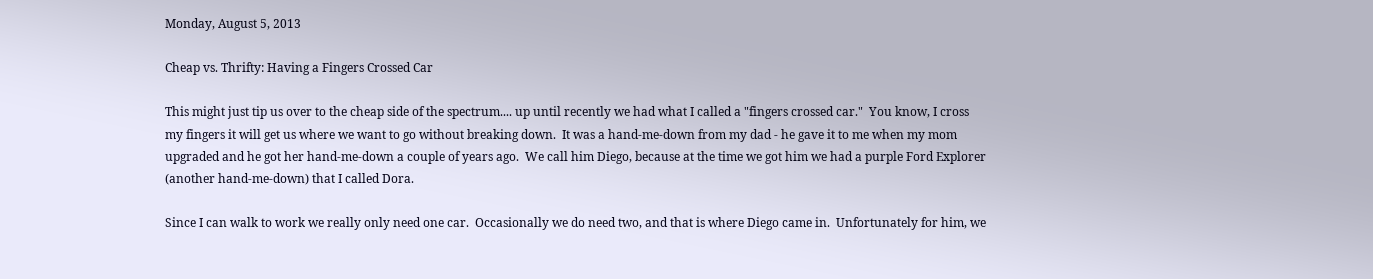Monday, August 5, 2013

Cheap vs. Thrifty: Having a Fingers Crossed Car

This might just tip us over to the cheap side of the spectrum.... up until recently we had what I called a "fingers crossed car."  You know, I cross my fingers it will get us where we want to go without breaking down.  It was a hand-me-down from my dad - he gave it to me when my mom upgraded and he got her hand-me-down a couple of years ago.  We call him Diego, because at the time we got him we had a purple Ford Explorer (another hand-me-down) that I called Dora.

Since I can walk to work we really only need one car.  Occasionally we do need two, and that is where Diego came in.  Unfortunately for him, we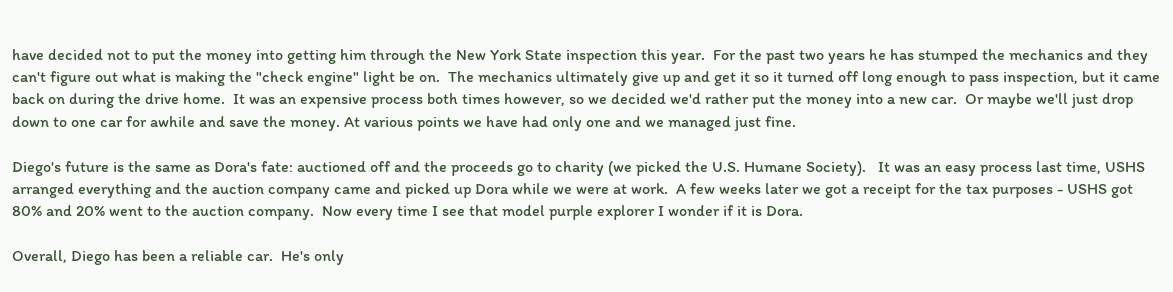have decided not to put the money into getting him through the New York State inspection this year.  For the past two years he has stumped the mechanics and they can't figure out what is making the "check engine" light be on.  The mechanics ultimately give up and get it so it turned off long enough to pass inspection, but it came back on during the drive home.  It was an expensive process both times however, so we decided we'd rather put the money into a new car.  Or maybe we'll just drop down to one car for awhile and save the money. At various points we have had only one and we managed just fine.

Diego's future is the same as Dora's fate: auctioned off and the proceeds go to charity (we picked the U.S. Humane Society).   It was an easy process last time, USHS arranged everything and the auction company came and picked up Dora while we were at work.  A few weeks later we got a receipt for the tax purposes - USHS got 80% and 20% went to the auction company.  Now every time I see that model purple explorer I wonder if it is Dora.

Overall, Diego has been a reliable car.  He's only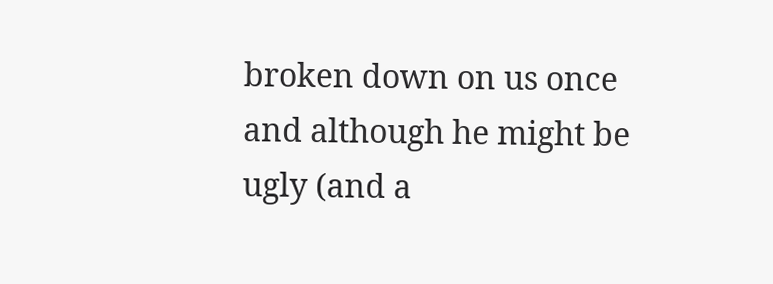broken down on us once and although he might be ugly (and a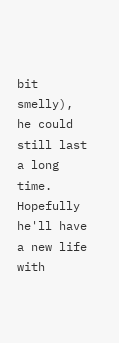bit smelly), he could still last a long time.  Hopefully he'll have a new life with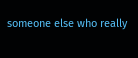someone else who really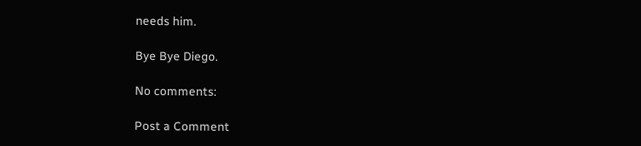needs him.

Bye Bye Diego.

No comments:

Post a Comment